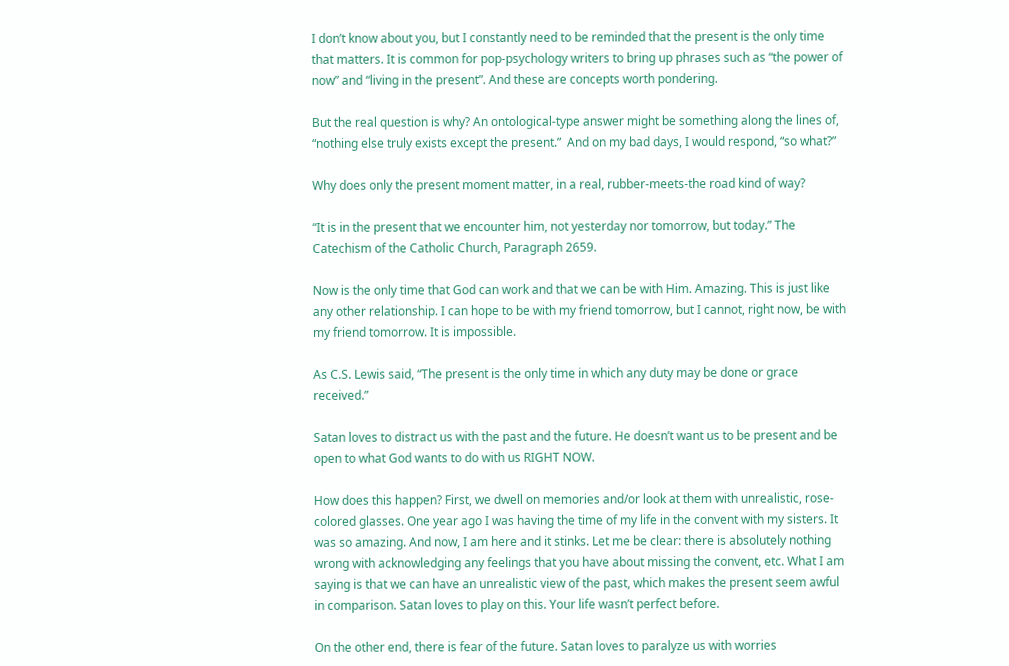I don’t know about you, but I constantly need to be reminded that the present is the only time that matters. It is common for pop-psychology writers to bring up phrases such as “the power of now” and “living in the present”. And these are concepts worth pondering.

But the real question is why? An ontological-type answer might be something along the lines of, “nothing else truly exists except the present.”  And on my bad days, I would respond, “so what?”

Why does only the present moment matter, in a real, rubber-meets-the road kind of way?

“It is in the present that we encounter him, not yesterday nor tomorrow, but today.” The Catechism of the Catholic Church, Paragraph 2659.

Now is the only time that God can work and that we can be with Him. Amazing. This is just like any other relationship. I can hope to be with my friend tomorrow, but I cannot, right now, be with my friend tomorrow. It is impossible.

As C.S. Lewis said, “The present is the only time in which any duty may be done or grace received.”

Satan loves to distract us with the past and the future. He doesn’t want us to be present and be open to what God wants to do with us RIGHT NOW.

How does this happen? First, we dwell on memories and/or look at them with unrealistic, rose-colored glasses. One year ago I was having the time of my life in the convent with my sisters. It was so amazing. And now, I am here and it stinks. Let me be clear: there is absolutely nothing wrong with acknowledging any feelings that you have about missing the convent, etc. What I am saying is that we can have an unrealistic view of the past, which makes the present seem awful in comparison. Satan loves to play on this. Your life wasn’t perfect before.

On the other end, there is fear of the future. Satan loves to paralyze us with worries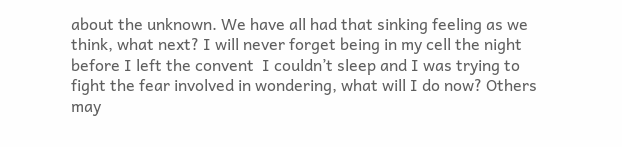about the unknown. We have all had that sinking feeling as we think, what next? I will never forget being in my cell the night before I left the convent  I couldn’t sleep and I was trying to fight the fear involved in wondering, what will I do now? Others may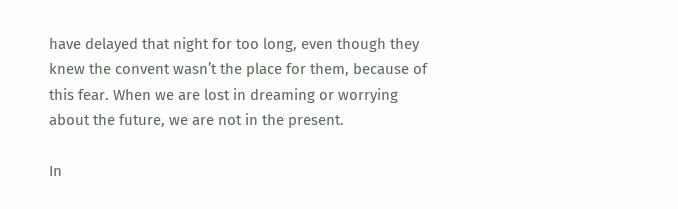have delayed that night for too long, even though they knew the convent wasn’t the place for them, because of this fear. When we are lost in dreaming or worrying about the future, we are not in the present.

In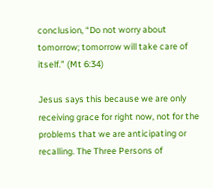conclusion, “Do not worry about tomorrow; tomorrow will take care of itself.” (Mt 6:34)

Jesus says this because we are only receiving grace for right now, not for the problems that we are anticipating or recalling. The Three Persons of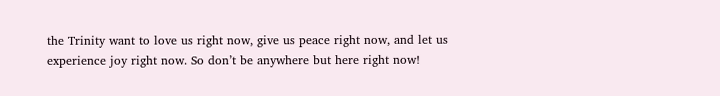the Trinity want to love us right now, give us peace right now, and let us experience joy right now. So don’t be anywhere but here right now!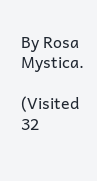By Rosa Mystica.

(Visited 32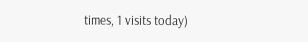times, 1 visits today)